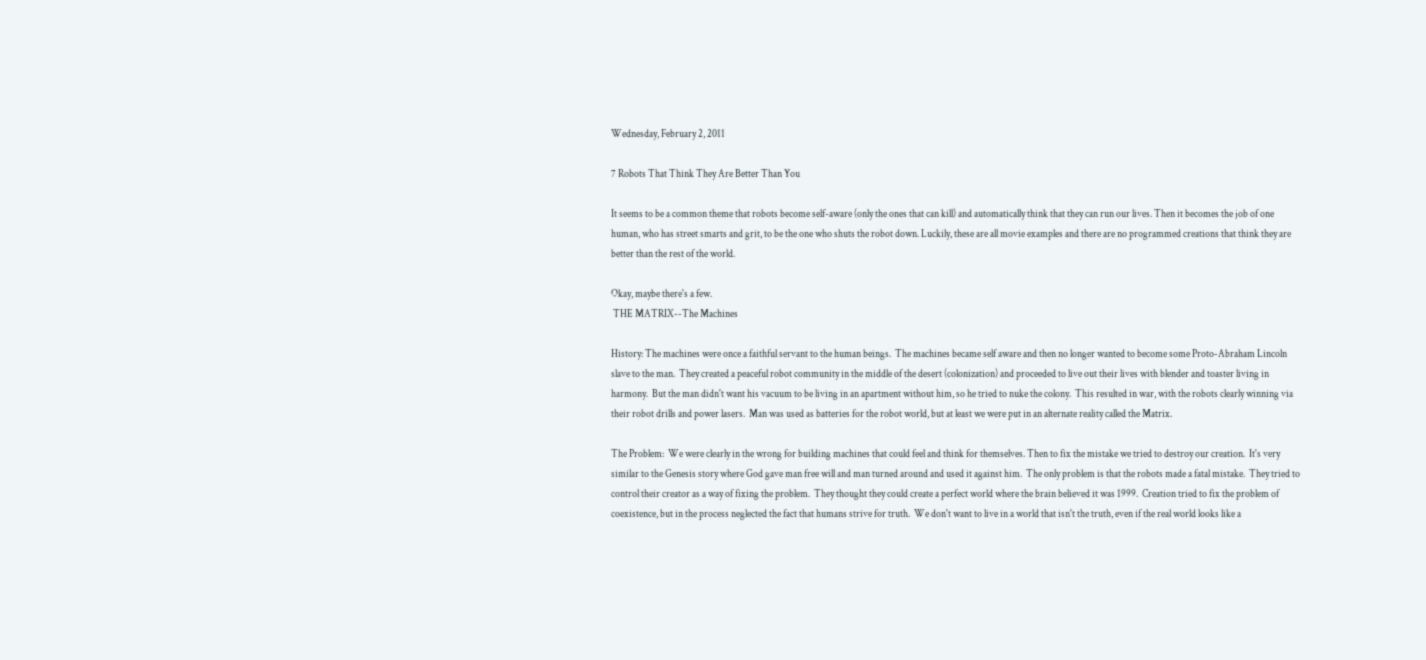Wednesday, February 2, 2011

7 Robots That Think They Are Better Than You

It seems to be a common theme that robots become self-aware (only the ones that can kill) and automatically think that they can run our lives. Then it becomes the job of one human, who has street smarts and grit, to be the one who shuts the robot down. Luckily, these are all movie examples and there are no programmed creations that think they are better than the rest of the world.

Okay, maybe there's a few.
 THE MATRIX--The Machines

History: The machines were once a faithful servant to the human beings.  The machines became self aware and then no longer wanted to become some Proto-Abraham Lincoln slave to the man.  They created a peaceful robot community in the middle of the desert (colonization) and proceeded to live out their lives with blender and toaster living in harmony.  But the man didn't want his vacuum to be living in an apartment without him, so he tried to nuke the colony.  This resulted in war, with the robots clearly winning via their robot drills and power lasers.  Man was used as batteries for the robot world, but at least we were put in an alternate reality called the Matrix.

The Problem:  We were clearly in the wrong for building machines that could feel and think for themselves. Then to fix the mistake we tried to destroy our creation.  It's very similar to the Genesis story where God gave man free will and man turned around and used it against him.  The only problem is that the robots made a fatal mistake.  They tried to control their creator as a way of fixing the problem.  They thought they could create a perfect world where the brain believed it was 1999.  Creation tried to fix the problem of coexistence, but in the process neglected the fact that humans strive for truth.  We don't want to live in a world that isn't the truth, even if the real world looks like a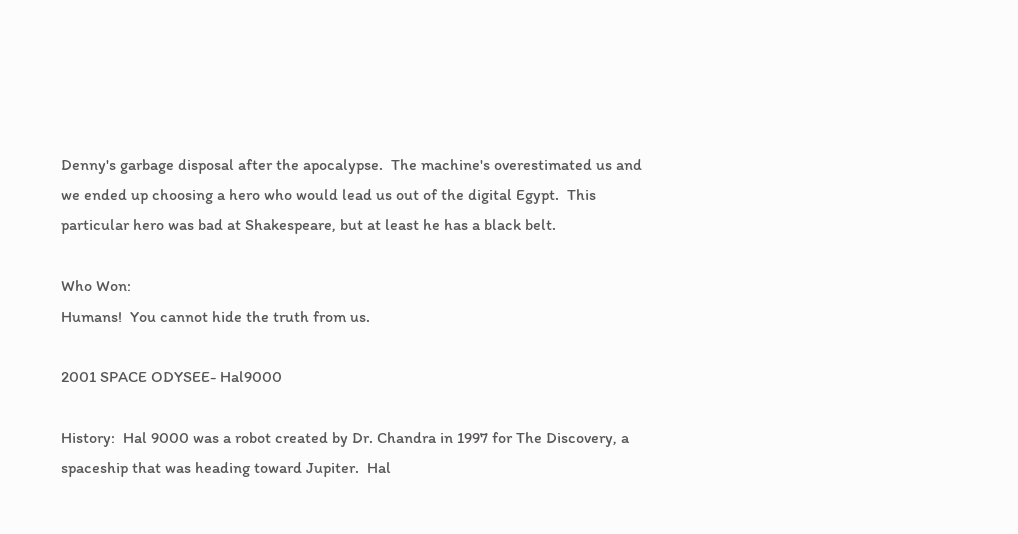Denny's garbage disposal after the apocalypse.  The machine's overestimated us and we ended up choosing a hero who would lead us out of the digital Egypt.  This particular hero was bad at Shakespeare, but at least he has a black belt.

Who Won:
Humans!  You cannot hide the truth from us.

2001 SPACE ODYSEE- Hal9000

History:  Hal 9000 was a robot created by Dr. Chandra in 1997 for The Discovery, a spaceship that was heading toward Jupiter.  Hal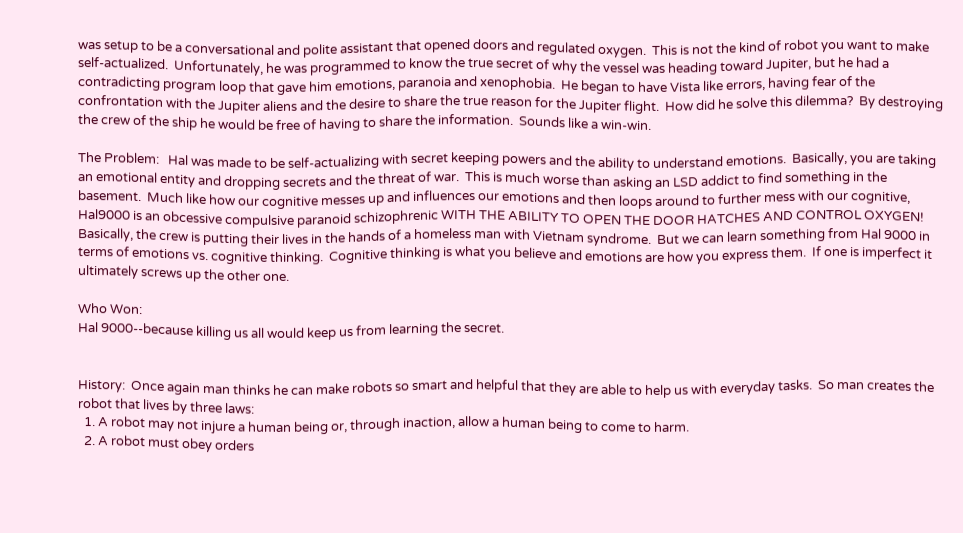was setup to be a conversational and polite assistant that opened doors and regulated oxygen.  This is not the kind of robot you want to make self-actualized.  Unfortunately, he was programmed to know the true secret of why the vessel was heading toward Jupiter, but he had a contradicting program loop that gave him emotions, paranoia and xenophobia.  He began to have Vista like errors, having fear of the confrontation with the Jupiter aliens and the desire to share the true reason for the Jupiter flight.  How did he solve this dilemma?  By destroying the crew of the ship he would be free of having to share the information.  Sounds like a win-win.

The Problem:   Hal was made to be self-actualizing with secret keeping powers and the ability to understand emotions.  Basically, you are taking an emotional entity and dropping secrets and the threat of war.  This is much worse than asking an LSD addict to find something in the basement.  Much like how our cognitive messes up and influences our emotions and then loops around to further mess with our cognitive, Hal9000 is an obcessive compulsive paranoid schizophrenic WITH THE ABILITY TO OPEN THE DOOR HATCHES AND CONTROL OXYGEN!  Basically, the crew is putting their lives in the hands of a homeless man with Vietnam syndrome.  But we can learn something from Hal 9000 in terms of emotions vs. cognitive thinking.  Cognitive thinking is what you believe and emotions are how you express them.  If one is imperfect it ultimately screws up the other one.

Who Won:
Hal 9000--because killing us all would keep us from learning the secret.


History:  Once again man thinks he can make robots so smart and helpful that they are able to help us with everyday tasks.  So man creates the robot that lives by three laws:
  1. A robot may not injure a human being or, through inaction, allow a human being to come to harm.
  2. A robot must obey orders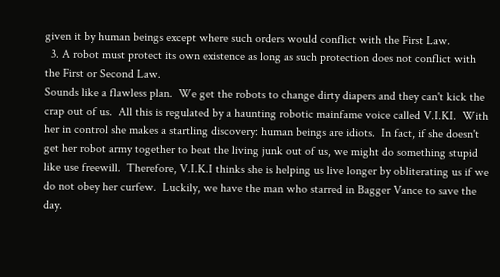given it by human beings except where such orders would conflict with the First Law.
  3. A robot must protect its own existence as long as such protection does not conflict with the First or Second Law.
Sounds like a flawless plan.  We get the robots to change dirty diapers and they can't kick the crap out of us.  All this is regulated by a haunting robotic mainfame voice called V.I.KI.  With her in control she makes a startling discovery: human beings are idiots.  In fact, if she doesn't get her robot army together to beat the living junk out of us, we might do something stupid like use freewill.  Therefore, V.I.K.I thinks she is helping us live longer by obliterating us if we do not obey her curfew.  Luckily, we have the man who starred in Bagger Vance to save the day.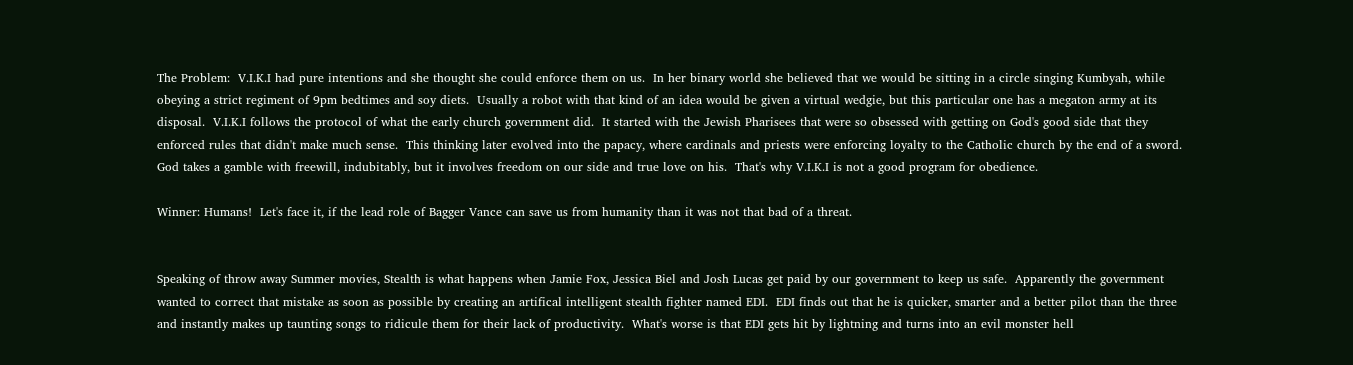The Problem:  V.I.K.I had pure intentions and she thought she could enforce them on us.  In her binary world she believed that we would be sitting in a circle singing Kumbyah, while obeying a strict regiment of 9pm bedtimes and soy diets.  Usually a robot with that kind of an idea would be given a virtual wedgie, but this particular one has a megaton army at its disposal.  V.I.K.I follows the protocol of what the early church government did.  It started with the Jewish Pharisees that were so obsessed with getting on God's good side that they enforced rules that didn't make much sense.  This thinking later evolved into the papacy, where cardinals and priests were enforcing loyalty to the Catholic church by the end of a sword.  God takes a gamble with freewill, indubitably, but it involves freedom on our side and true love on his.  That's why V.I.K.I is not a good program for obedience.

Winner: Humans!  Let's face it, if the lead role of Bagger Vance can save us from humanity than it was not that bad of a threat.


Speaking of throw away Summer movies, Stealth is what happens when Jamie Fox, Jessica Biel and Josh Lucas get paid by our government to keep us safe.  Apparently the government wanted to correct that mistake as soon as possible by creating an artifical intelligent stealth fighter named EDI.  EDI finds out that he is quicker, smarter and a better pilot than the three and instantly makes up taunting songs to ridicule them for their lack of productivity.  What's worse is that EDI gets hit by lightning and turns into an evil monster hell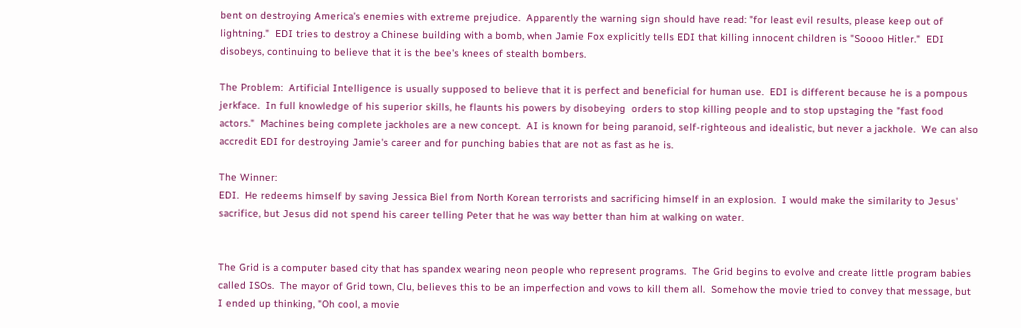bent on destroying America's enemies with extreme prejudice.  Apparently the warning sign should have read: "for least evil results, please keep out of lightning."  EDI tries to destroy a Chinese building with a bomb, when Jamie Fox explicitly tells EDI that killing innocent children is "Soooo Hitler."  EDI disobeys, continuing to believe that it is the bee's knees of stealth bombers.

The Problem:  Artificial Intelligence is usually supposed to believe that it is perfect and beneficial for human use.  EDI is different because he is a pompous jerkface.  In full knowledge of his superior skills, he flaunts his powers by disobeying  orders to stop killing people and to stop upstaging the "fast food actors."  Machines being complete jackholes are a new concept.  AI is known for being paranoid, self-righteous and idealistic, but never a jackhole.  We can also accredit EDI for destroying Jamie's career and for punching babies that are not as fast as he is.

The Winner:
EDI.  He redeems himself by saving Jessica Biel from North Korean terrorists and sacrificing himself in an explosion.  I would make the similarity to Jesus' sacrifice, but Jesus did not spend his career telling Peter that he was way better than him at walking on water.


The Grid is a computer based city that has spandex wearing neon people who represent programs.  The Grid begins to evolve and create little program babies called ISOs.  The mayor of Grid town, Clu, believes this to be an imperfection and vows to kill them all.  Somehow the movie tried to convey that message, but I ended up thinking, "Oh cool, a movie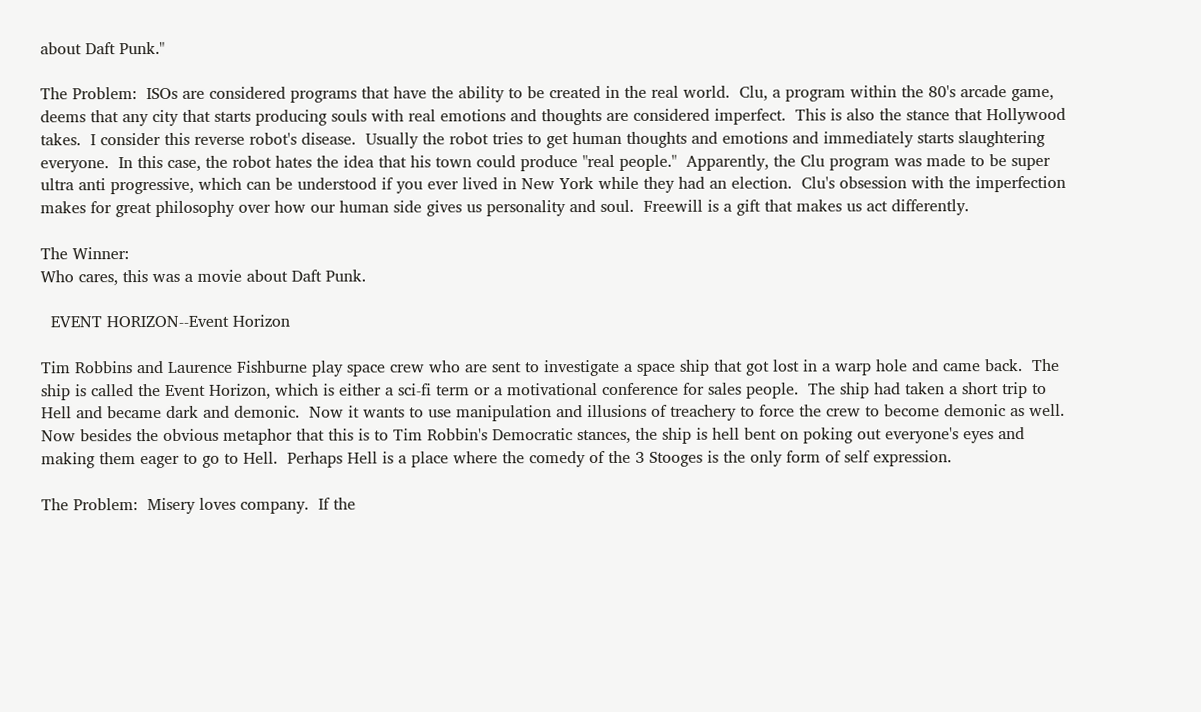about Daft Punk."

The Problem:  ISOs are considered programs that have the ability to be created in the real world.  Clu, a program within the 80's arcade game, deems that any city that starts producing souls with real emotions and thoughts are considered imperfect.  This is also the stance that Hollywood takes.  I consider this reverse robot's disease.  Usually the robot tries to get human thoughts and emotions and immediately starts slaughtering everyone.  In this case, the robot hates the idea that his town could produce "real people."  Apparently, the Clu program was made to be super ultra anti progressive, which can be understood if you ever lived in New York while they had an election.  Clu's obsession with the imperfection makes for great philosophy over how our human side gives us personality and soul.  Freewill is a gift that makes us act differently.

The Winner:
Who cares, this was a movie about Daft Punk.

  EVENT HORIZON--Event Horizon

Tim Robbins and Laurence Fishburne play space crew who are sent to investigate a space ship that got lost in a warp hole and came back.  The ship is called the Event Horizon, which is either a sci-fi term or a motivational conference for sales people.  The ship had taken a short trip to Hell and became dark and demonic.  Now it wants to use manipulation and illusions of treachery to force the crew to become demonic as well.  Now besides the obvious metaphor that this is to Tim Robbin's Democratic stances, the ship is hell bent on poking out everyone's eyes and making them eager to go to Hell.  Perhaps Hell is a place where the comedy of the 3 Stooges is the only form of self expression.

The Problem:  Misery loves company.  If the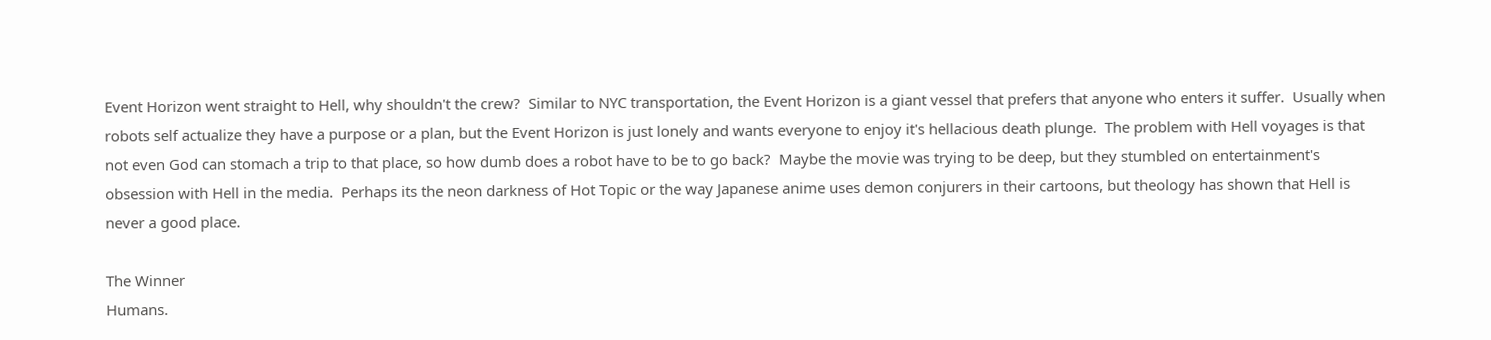Event Horizon went straight to Hell, why shouldn't the crew?  Similar to NYC transportation, the Event Horizon is a giant vessel that prefers that anyone who enters it suffer.  Usually when robots self actualize they have a purpose or a plan, but the Event Horizon is just lonely and wants everyone to enjoy it's hellacious death plunge.  The problem with Hell voyages is that not even God can stomach a trip to that place, so how dumb does a robot have to be to go back?  Maybe the movie was trying to be deep, but they stumbled on entertainment's obsession with Hell in the media.  Perhaps its the neon darkness of Hot Topic or the way Japanese anime uses demon conjurers in their cartoons, but theology has shown that Hell is never a good place.

The Winner
Humans.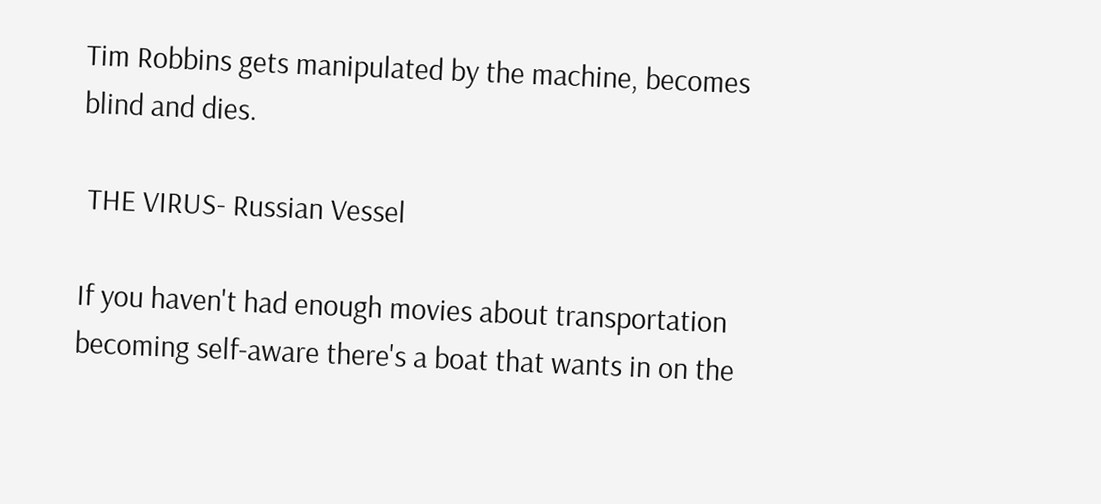Tim Robbins gets manipulated by the machine, becomes blind and dies.

 THE VIRUS- Russian Vessel

If you haven't had enough movies about transportation becoming self-aware there's a boat that wants in on the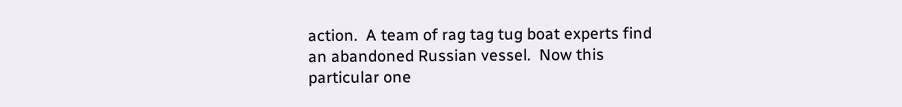action.  A team of rag tag tug boat experts find an abandoned Russian vessel.  Now this particular one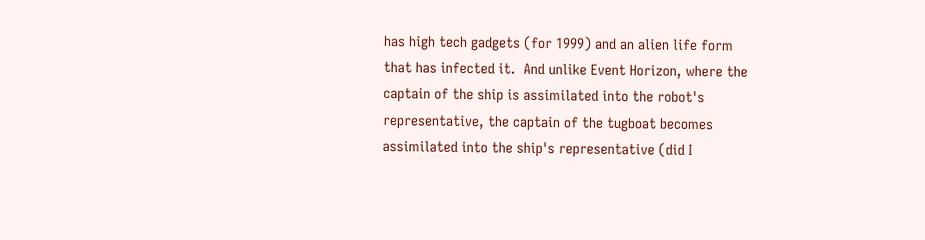has high tech gadgets (for 1999) and an alien life form that has infected it.  And unlike Event Horizon, where the captain of the ship is assimilated into the robot's representative, the captain of the tugboat becomes assimilated into the ship's representative (did I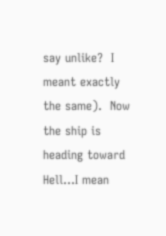say unlike?  I meant exactly the same).  Now the ship is heading toward Hell...I mean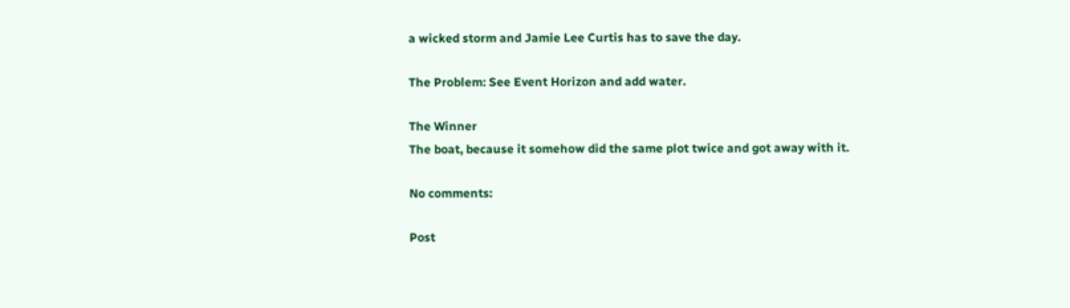a wicked storm and Jamie Lee Curtis has to save the day.

The Problem: See Event Horizon and add water.

The Winner
The boat, because it somehow did the same plot twice and got away with it.

No comments:

Post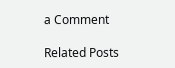a Comment

Related Posts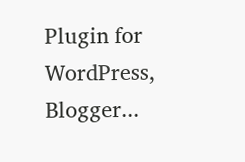Plugin for WordPress, Blogger...